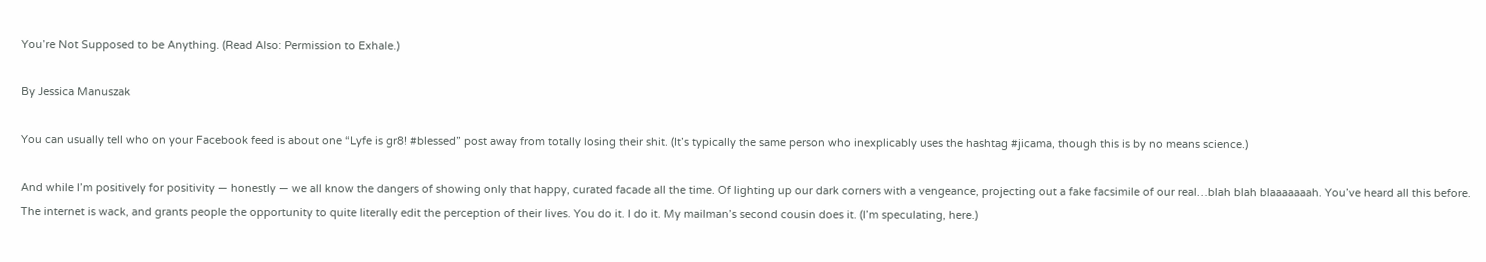You’re Not Supposed to be Anything. (Read Also: Permission to Exhale.)

By Jessica Manuszak

You can usually tell who on your Facebook feed is about one “Lyfe is gr8! #blessed” post away from totally losing their shit. (It’s typically the same person who inexplicably uses the hashtag #jicama, though this is by no means science.)

And while I’m positively for positivity — honestly — we all know the dangers of showing only that happy, curated facade all the time. Of lighting up our dark corners with a vengeance, projecting out a fake facsimile of our real…blah blah blaaaaaaah. You’ve heard all this before. The internet is wack, and grants people the opportunity to quite literally edit the perception of their lives. You do it. I do it. My mailman’s second cousin does it. (I’m speculating, here.)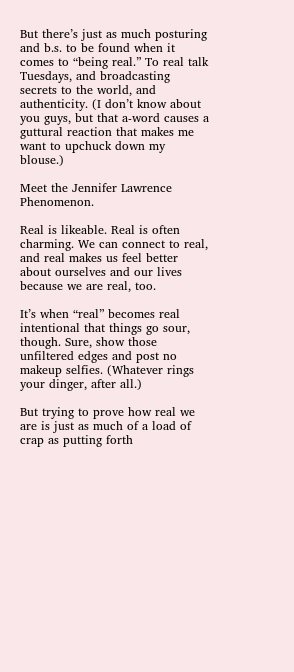But there’s just as much posturing and b.s. to be found when it comes to “being real.” To real talk Tuesdays, and broadcasting secrets to the world, and authenticity. (I don’t know about you guys, but that a-word causes a guttural reaction that makes me want to upchuck down my blouse.)

Meet the Jennifer Lawrence Phenomenon.

Real is likeable. Real is often charming. We can connect to real, and real makes us feel better about ourselves and our lives because we are real, too.

It’s when “real” becomes real intentional that things go sour, though. Sure, show those unfiltered edges and post no makeup selfies. (Whatever rings your dinger, after all.)

But trying to prove how real we are is just as much of a load of crap as putting forth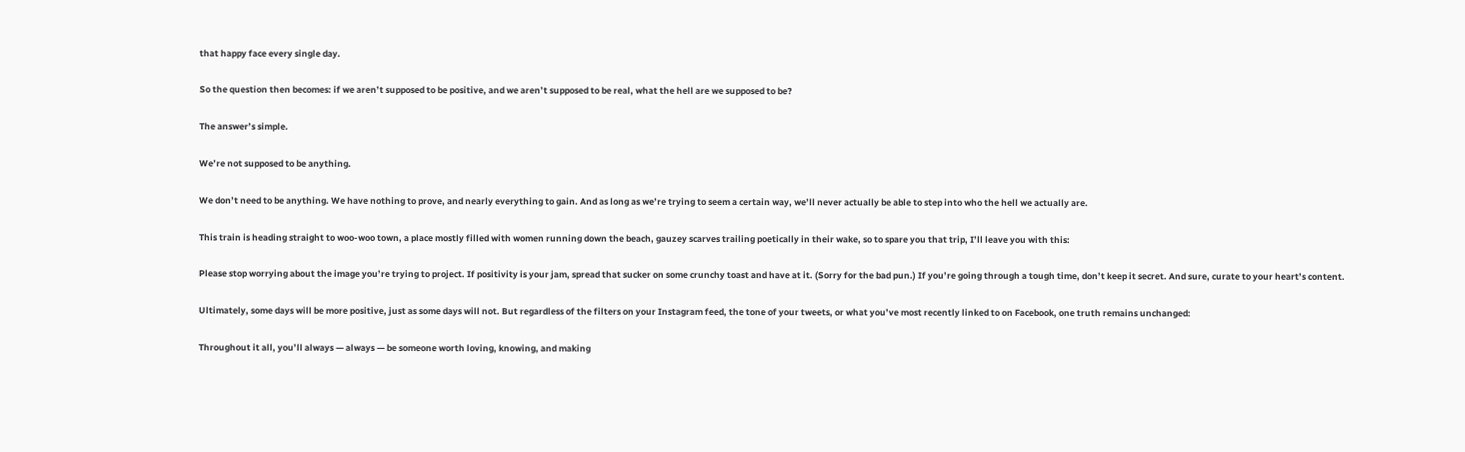that happy face every single day.

So the question then becomes: if we aren’t supposed to be positive, and we aren’t supposed to be real, what the hell are we supposed to be?

The answer’s simple.

We’re not supposed to be anything.

We don’t need to be anything. We have nothing to prove, and nearly everything to gain. And as long as we’re trying to seem a certain way, we’ll never actually be able to step into who the hell we actually are.

This train is heading straight to woo-woo town, a place mostly filled with women running down the beach, gauzey scarves trailing poetically in their wake, so to spare you that trip, I’ll leave you with this:

Please stop worrying about the image you’re trying to project. If positivity is your jam, spread that sucker on some crunchy toast and have at it. (Sorry for the bad pun.) If you’re going through a tough time, don’t keep it secret. And sure, curate to your heart’s content.

Ultimately, some days will be more positive, just as some days will not. But regardless of the filters on your Instagram feed, the tone of your tweets, or what you’ve most recently linked to on Facebook, one truth remains unchanged:

Throughout it all, you’ll always — always — be someone worth loving, knowing, and making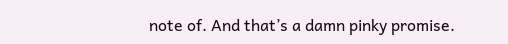note of. And that’s a damn pinky promise.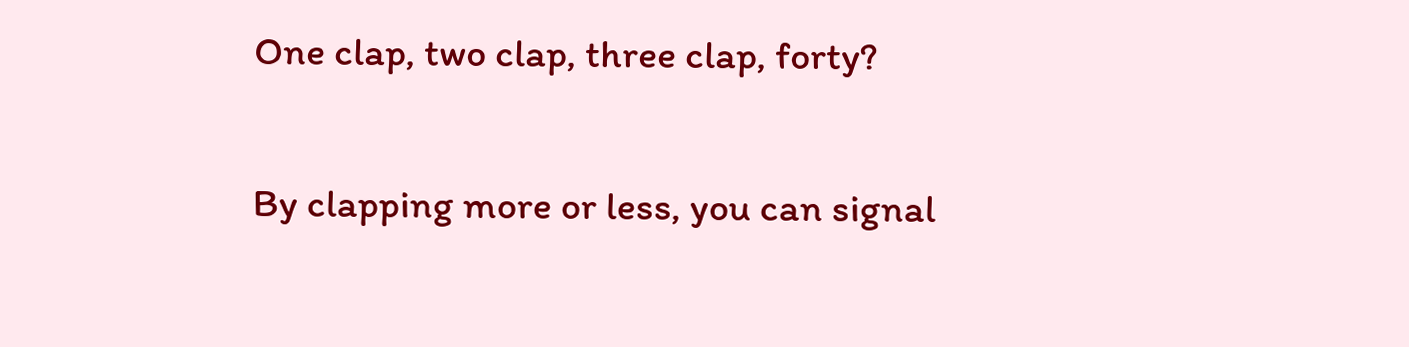One clap, two clap, three clap, forty?

By clapping more or less, you can signal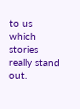to us which stories really stand out.